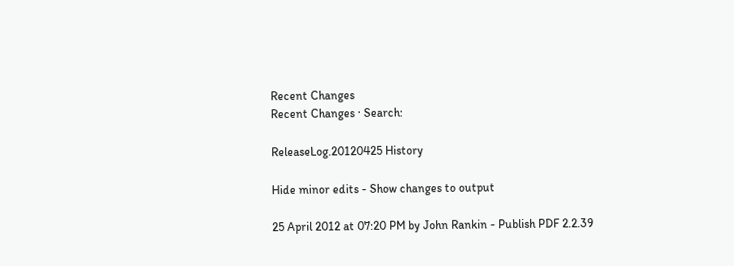Recent Changes
Recent Changes · Search:

ReleaseLog.20120425 History

Hide minor edits - Show changes to output

25 April 2012 at 07:20 PM by John Rankin - Publish PDF 2.2.39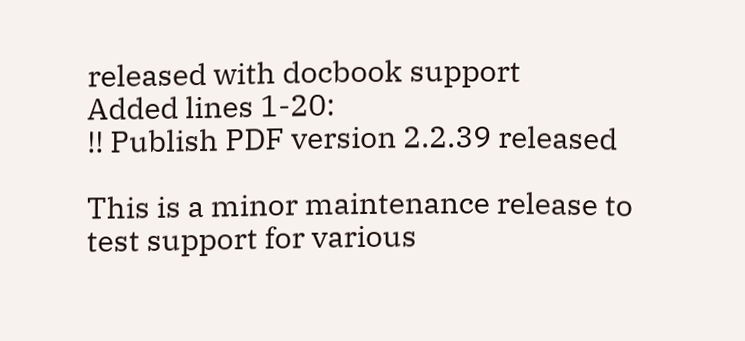released with docbook support
Added lines 1-20:
!! Publish PDF version 2.2.39 released

This is a minor maintenance release to test support for various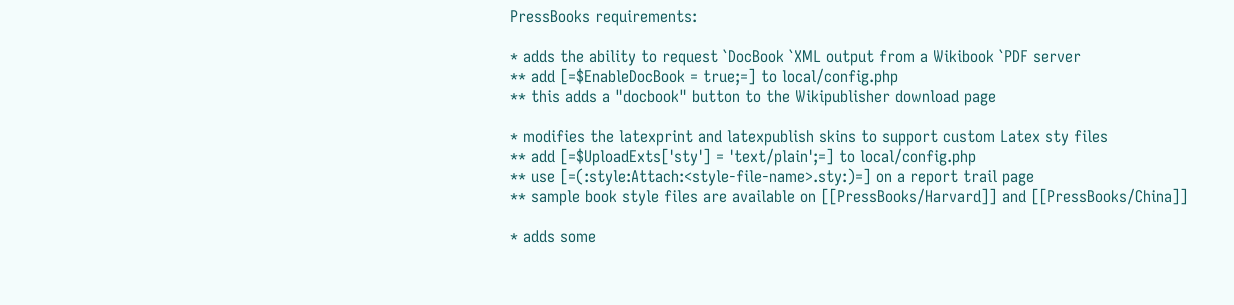PressBooks requirements:

* adds the ability to request `DocBook `XML output from a Wikibook `PDF server
** add [=$EnableDocBook = true;=] to local/config.php
** this adds a "docbook" button to the Wikipublisher download page

* modifies the latexprint and latexpublish skins to support custom Latex sty files
** add [=$UploadExts['sty'] = 'text/plain';=] to local/config.php
** use [=(:style:Attach:<style-file-name>.sty:)=] on a report trail page
** sample book style files are available on [[PressBooks/Harvard]] and [[PressBooks/China]]

* adds some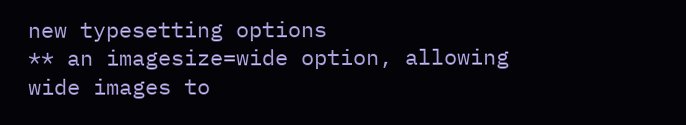new typesetting options
** an imagesize=wide option, allowing wide images to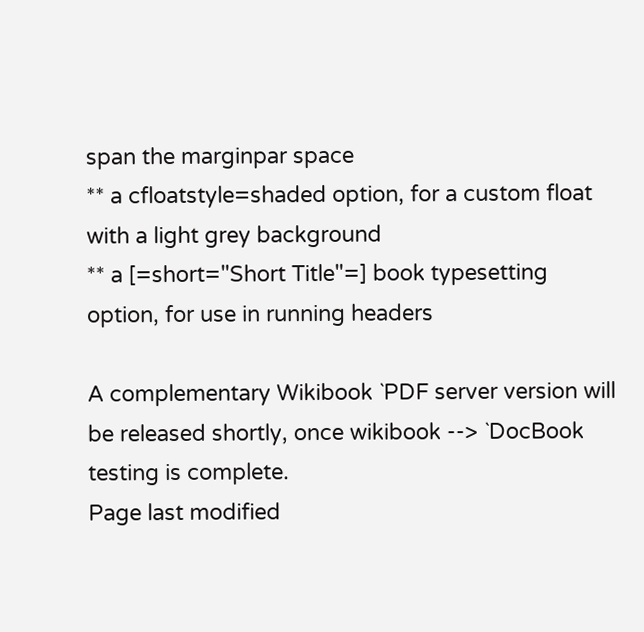span the marginpar space
** a cfloatstyle=shaded option, for a custom float with a light grey background
** a [=short="Short Title"=] book typesetting option, for use in running headers

A complementary Wikibook `PDF server version will be released shortly, once wikibook --> `DocBook testing is complete.
Page last modified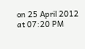on 25 April 2012 at 07:20 PM